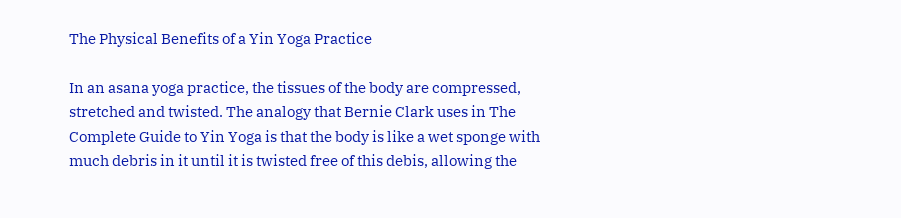The Physical Benefits of a Yin Yoga Practice

In an asana yoga practice, the tissues of the body are compressed, stretched and twisted. The analogy that Bernie Clark uses in The Complete Guide to Yin Yoga is that the body is like a wet sponge with much debris in it until it is twisted free of this debis, allowing the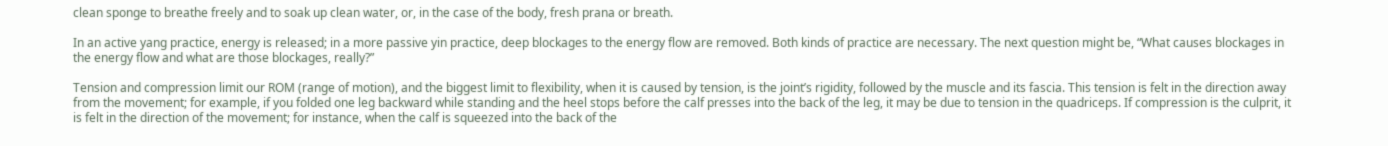clean sponge to breathe freely and to soak up clean water, or, in the case of the body, fresh prana or breath.

In an active yang practice, energy is released; in a more passive yin practice, deep blockages to the energy flow are removed. Both kinds of practice are necessary. The next question might be, “What causes blockages in the energy flow and what are those blockages, really?”

Tension and compression limit our ROM (range of motion), and the biggest limit to flexibility, when it is caused by tension, is the joint’s rigidity, followed by the muscle and its fascia. This tension is felt in the direction away from the movement; for example, if you folded one leg backward while standing and the heel stops before the calf presses into the back of the leg, it may be due to tension in the quadriceps. If compression is the culprit, it is felt in the direction of the movement; for instance, when the calf is squeezed into the back of the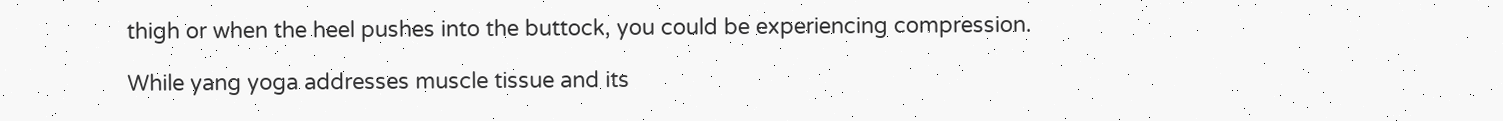thigh or when the heel pushes into the buttock, you could be experiencing compression.

While yang yoga addresses muscle tissue and its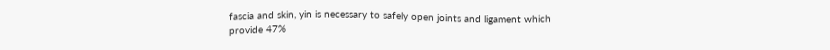fascia and skin, yin is necessary to safely open joints and ligament which provide 47%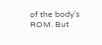of the body’s ROM. But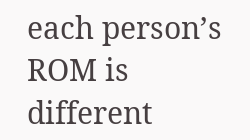each person’s ROM is different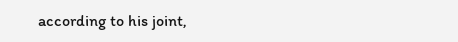according to his joint,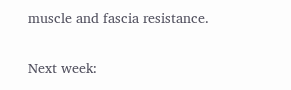muscle and fascia resistance.


Next week: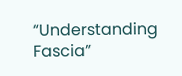“Understanding Fascia”